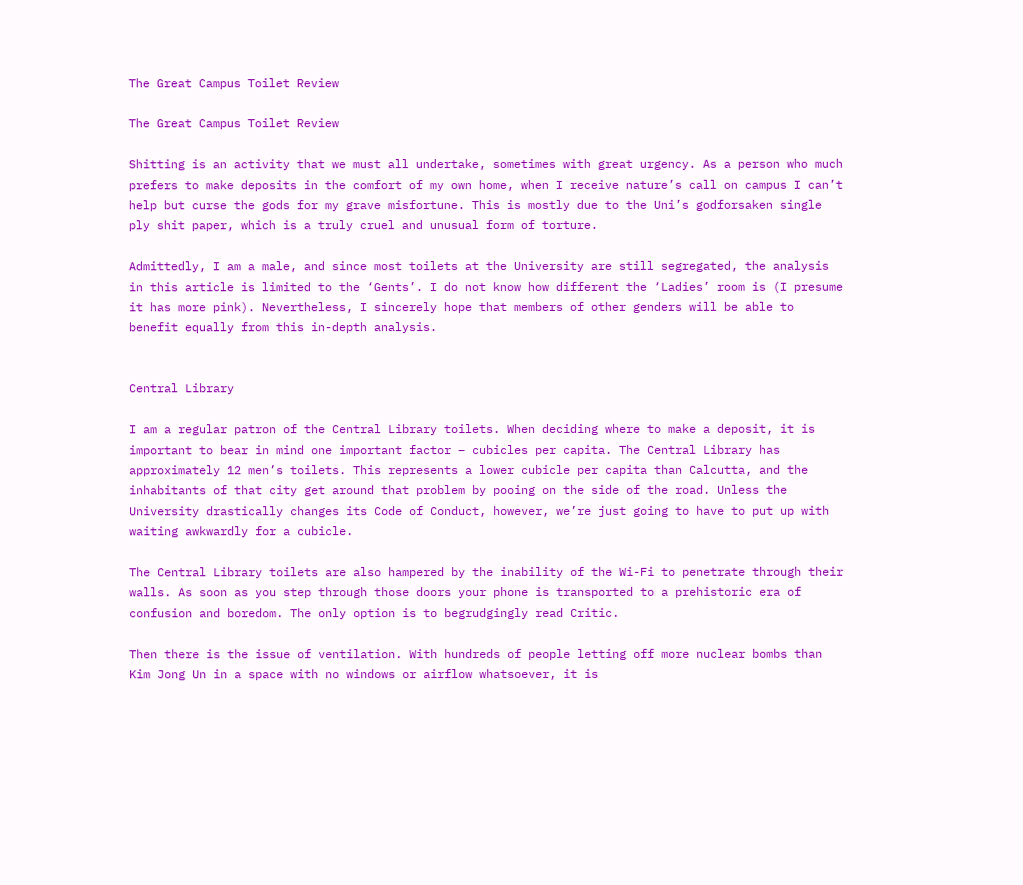The Great Campus Toilet Review

The Great Campus Toilet Review

Shitting is an activity that we must all undertake, sometimes with great urgency. As a person who much prefers to make deposits in the comfort of my own home, when I receive nature’s call on campus I can’t help but curse the gods for my grave misfortune. This is mostly due to the Uni’s godforsaken single ply shit paper, which is a truly cruel and unusual form of torture.

Admittedly, I am a male, and since most toilets at the University are still segregated, the analysis in this article is limited to the ‘Gents’. I do not know how different the ‘Ladies’ room is (I presume it has more pink). Nevertheless, I sincerely hope that members of other genders will be able to benefit equally from this in-depth analysis.


Central Library

I am a regular patron of the Central Library toilets. When deciding where to make a deposit, it is important to bear in mind one important factor – cubicles per capita. The Central Library has approximately 12 men’s toilets. This represents a lower cubicle per capita than Calcutta, and the inhabitants of that city get around that problem by pooing on the side of the road. Unless the University drastically changes its Code of Conduct, however, we’re just going to have to put up with waiting awkwardly for a cubicle.

The Central Library toilets are also hampered by the inability of the Wi-Fi to penetrate through their walls. As soon as you step through those doors your phone is transported to a prehistoric era of confusion and boredom. The only option is to begrudgingly read Critic.

Then there is the issue of ventilation. With hundreds of people letting off more nuclear bombs than Kim Jong Un in a space with no windows or airflow whatsoever, it is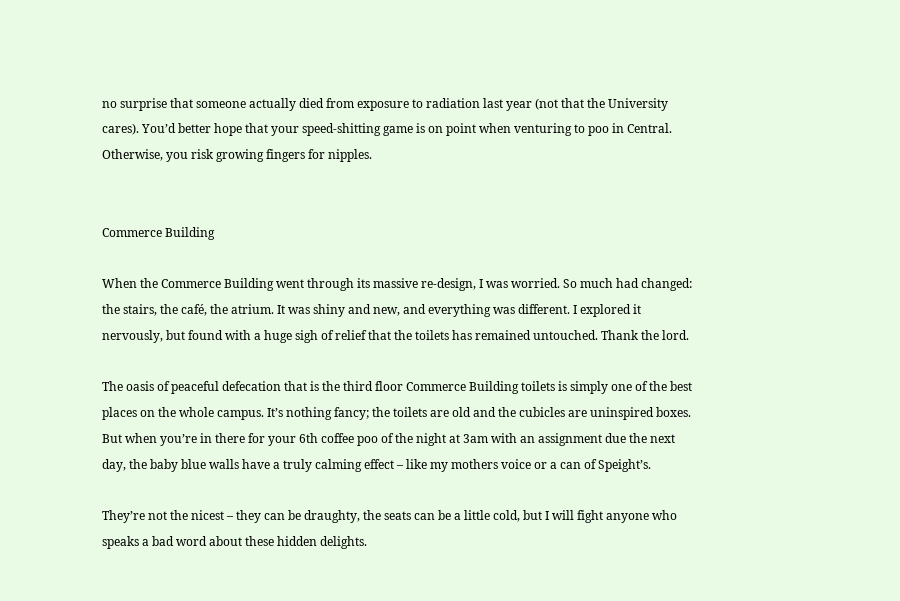no surprise that someone actually died from exposure to radiation last year (not that the University cares). You’d better hope that your speed-shitting game is on point when venturing to poo in Central. Otherwise, you risk growing fingers for nipples.


Commerce Building

When the Commerce Building went through its massive re-design, I was worried. So much had changed: the stairs, the café, the atrium. It was shiny and new, and everything was different. I explored it nervously, but found with a huge sigh of relief that the toilets has remained untouched. Thank the lord.

The oasis of peaceful defecation that is the third floor Commerce Building toilets is simply one of the best places on the whole campus. It’s nothing fancy; the toilets are old and the cubicles are uninspired boxes. But when you’re in there for your 6th coffee poo of the night at 3am with an assignment due the next day, the baby blue walls have a truly calming effect – like my mothers voice or a can of Speight’s.

They’re not the nicest – they can be draughty, the seats can be a little cold, but I will fight anyone who speaks a bad word about these hidden delights.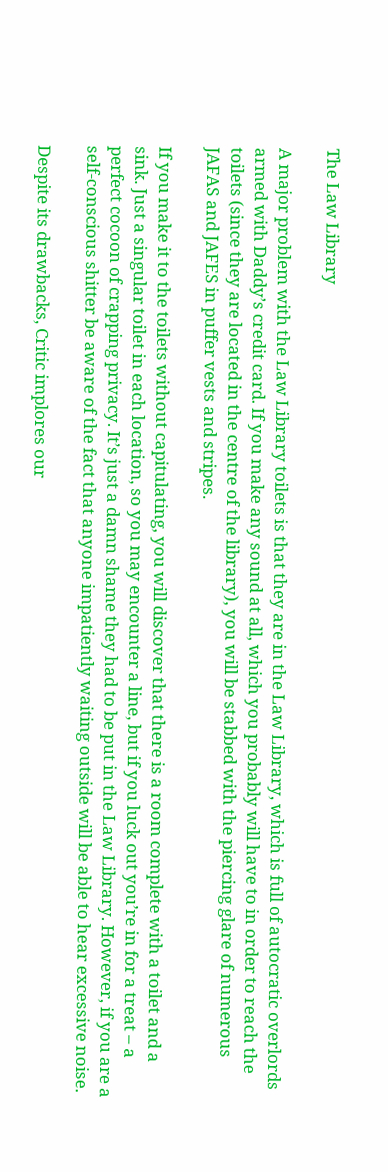The Law Library

A major problem with the Law Library toilets is that they are in the Law Library, which is full of autocratic overlords armed with Daddy’s credit card. If you make any sound at all, which you probably will have to in order to reach the toilets (since they are located in the centre of the library), you will be stabbed with the piercing glare of numerous JAFAS and JAFES in puffer vests and stripes.

If you make it to the toilets without capitulating, you will discover that there is a room complete with a toilet and a sink. Just a singular toilet in each location, so you may encounter a line, but if you luck out you’re in for a treat – a perfect cocoon of crapping privacy. It’s just a damn shame they had to be put in the Law Library. However, if you are a self-conscious shitter be aware of the fact that anyone impatiently waiting outside will be able to hear excessive noise.

Despite its drawbacks, Critic implores our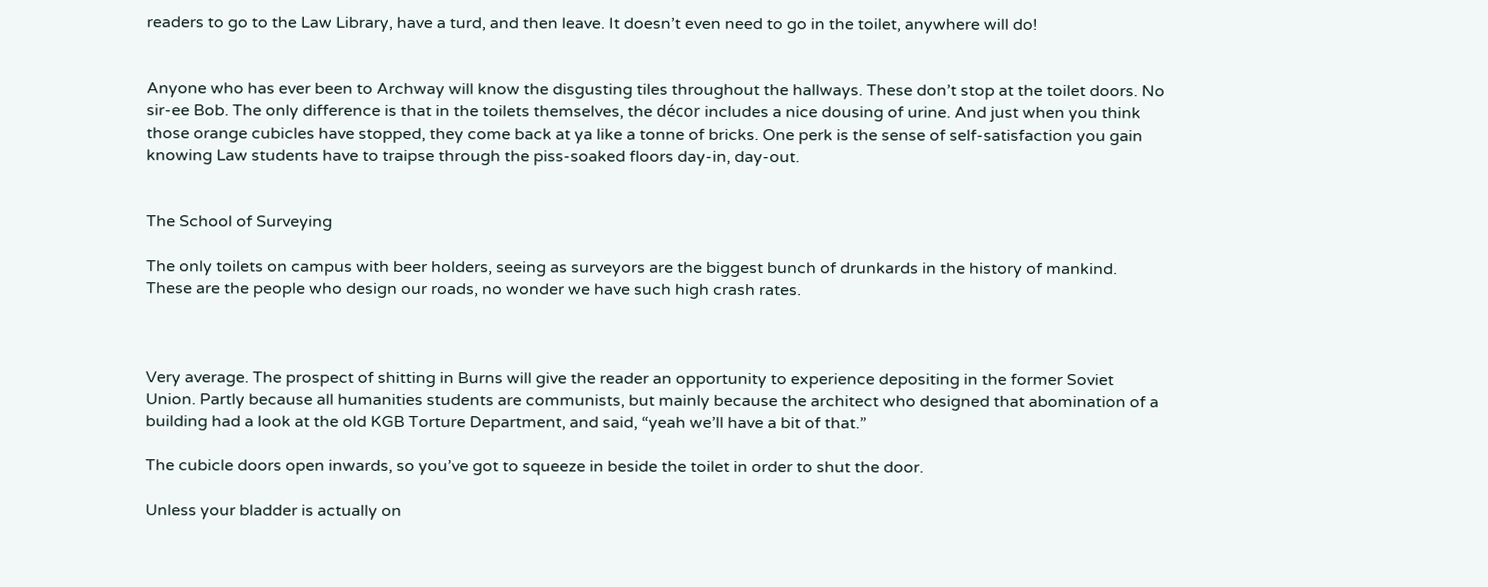readers to go to the Law Library, have a turd, and then leave. It doesn’t even need to go in the toilet, anywhere will do!


Anyone who has ever been to Archway will know the disgusting tiles throughout the hallways. These don’t stop at the toilet doors. No sir-ee Bob. The only difference is that in the toilets themselves, the décor includes a nice dousing of urine. And just when you think those orange cubicles have stopped, they come back at ya like a tonne of bricks. One perk is the sense of self-satisfaction you gain knowing Law students have to traipse through the piss-soaked floors day-in, day-out.


The School of Surveying

The only toilets on campus with beer holders, seeing as surveyors are the biggest bunch of drunkards in the history of mankind. These are the people who design our roads, no wonder we have such high crash rates.



Very average. The prospect of shitting in Burns will give the reader an opportunity to experience depositing in the former Soviet Union. Partly because all humanities students are communists, but mainly because the architect who designed that abomination of a building had a look at the old KGB Torture Department, and said, “yeah we’ll have a bit of that.”

The cubicle doors open inwards, so you’ve got to squeeze in beside the toilet in order to shut the door.

Unless your bladder is actually on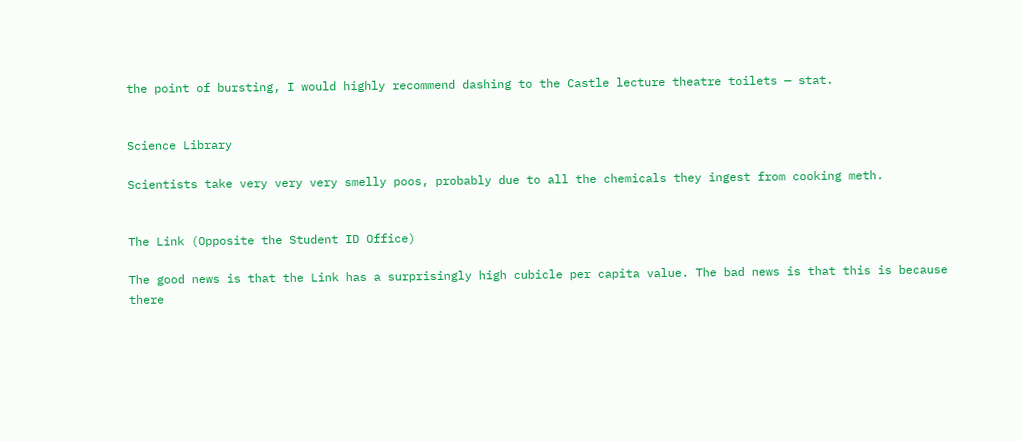the point of bursting, I would highly recommend dashing to the Castle lecture theatre toilets — stat.


Science Library

Scientists take very very very smelly poos, probably due to all the chemicals they ingest from cooking meth.


The Link (Opposite the Student ID Office)

The good news is that the Link has a surprisingly high cubicle per capita value. The bad news is that this is because there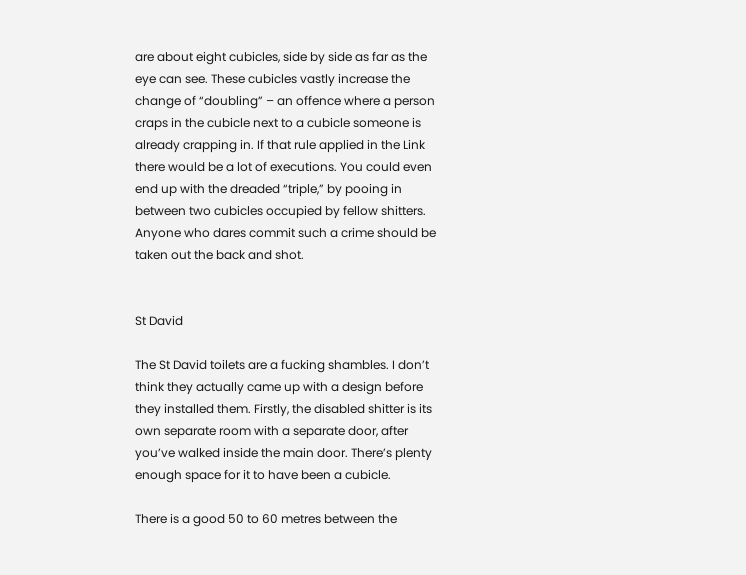are about eight cubicles, side by side as far as the eye can see. These cubicles vastly increase the change of “doubling” – an offence where a person craps in the cubicle next to a cubicle someone is already crapping in. If that rule applied in the Link there would be a lot of executions. You could even end up with the dreaded “triple,” by pooing in between two cubicles occupied by fellow shitters. Anyone who dares commit such a crime should be taken out the back and shot.


St David

The St David toilets are a fucking shambles. I don’t think they actually came up with a design before they installed them. Firstly, the disabled shitter is its own separate room with a separate door, after you’ve walked inside the main door. There’s plenty enough space for it to have been a cubicle.

There is a good 50 to 60 metres between the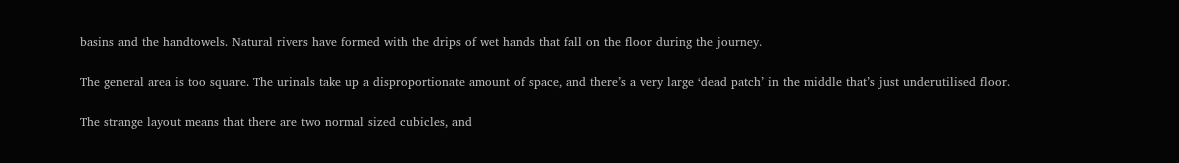basins and the handtowels. Natural rivers have formed with the drips of wet hands that fall on the floor during the journey.

The general area is too square. The urinals take up a disproportionate amount of space, and there’s a very large ‘dead patch’ in the middle that’s just underutilised floor.

The strange layout means that there are two normal sized cubicles, and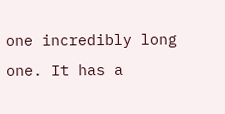one incredibly long one. It has a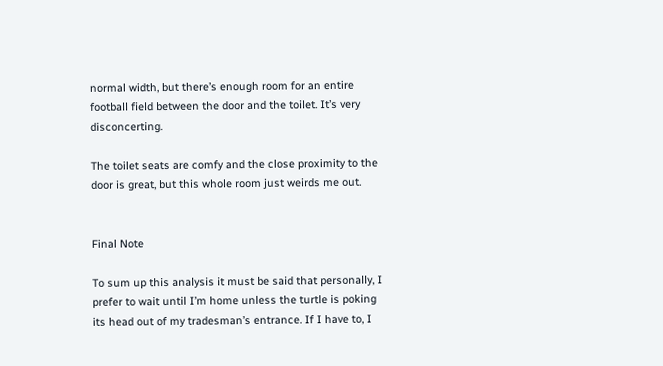normal width, but there’s enough room for an entire football field between the door and the toilet. It’s very disconcerting.

The toilet seats are comfy and the close proximity to the door is great, but this whole room just weirds me out.


Final Note

To sum up this analysis it must be said that personally, I prefer to wait until I’m home unless the turtle is poking its head out of my tradesman’s entrance. If I have to, I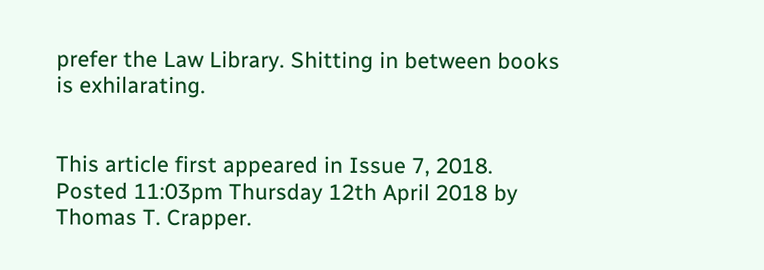prefer the Law Library. Shitting in between books is exhilarating.


This article first appeared in Issue 7, 2018.
Posted 11:03pm Thursday 12th April 2018 by Thomas T. Crapper.